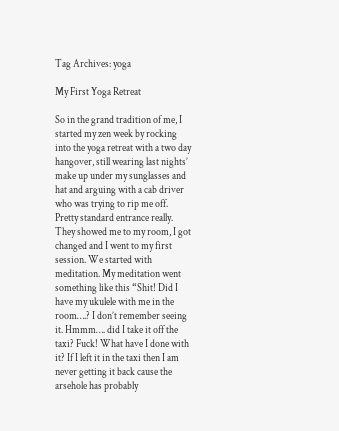Tag Archives: yoga

My First Yoga Retreat

So in the grand tradition of me, I started my zen week by rocking into the yoga retreat with a two day hangover, still wearing last nights’ make up under my sunglasses and hat and arguing with a cab driver who was trying to rip me off. Pretty standard entrance really. They showed me to my room, I got changed and I went to my first session. We started with meditation. My meditation went something like this “Shit! Did I have my ukulele with me in the room….? I don’t remember seeing it. Hmmm…. did I take it off the taxi? Fuck! What have I done with it? If I left it in the taxi then I am never getting it back cause the arsehole has probably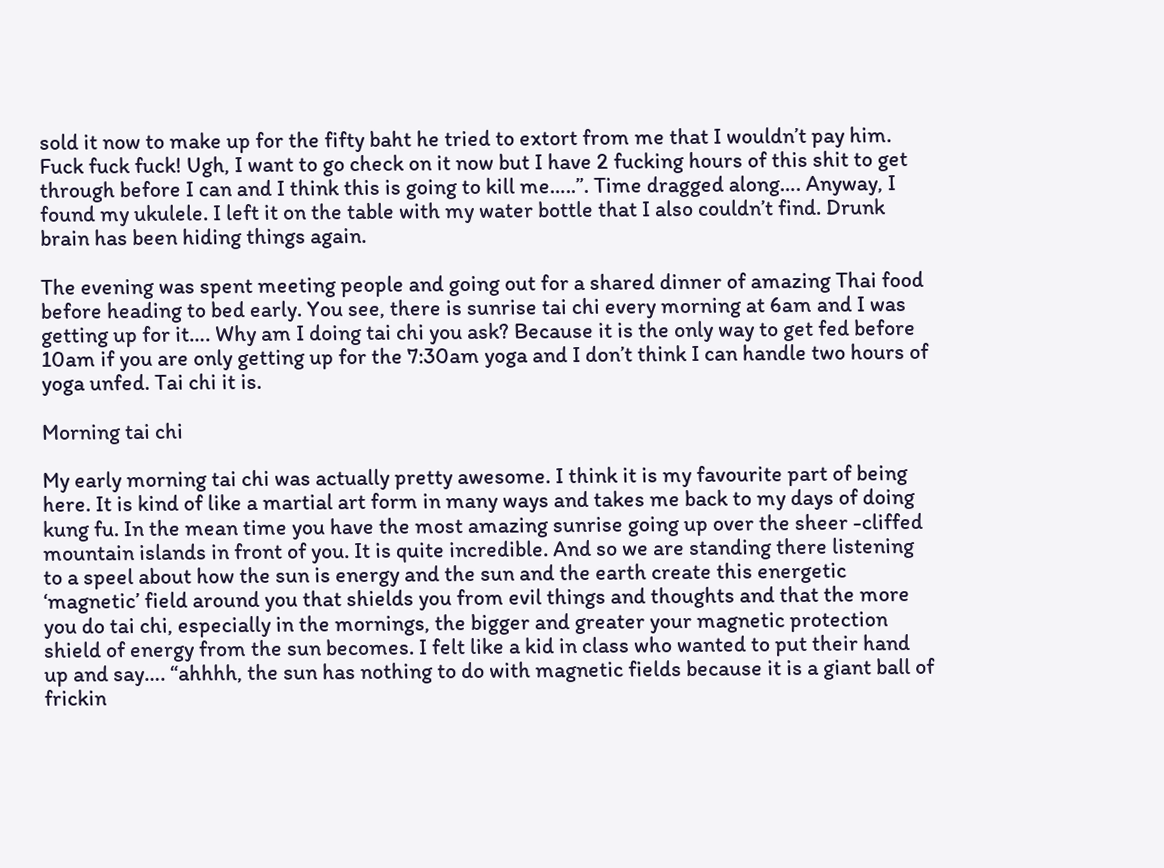sold it now to make up for the fifty baht he tried to extort from me that I wouldn’t pay him. Fuck fuck fuck! Ugh, I want to go check on it now but I have 2 fucking hours of this shit to get through before I can and I think this is going to kill me…..”. Time dragged along…. Anyway, I found my ukulele. I left it on the table with my water bottle that I also couldn’t find. Drunk brain has been hiding things again.

The evening was spent meeting people and going out for a shared dinner of amazing Thai food before heading to bed early. You see, there is sunrise tai chi every morning at 6am and I was getting up for it…. Why am I doing tai chi you ask? Because it is the only way to get fed before 10am if you are only getting up for the 7:30am yoga and I don’t think I can handle two hours of yoga unfed. Tai chi it is.

Morning tai chi

My early morning tai chi was actually pretty awesome. I think it is my favourite part of being here. It is kind of like a martial art form in many ways and takes me back to my days of doing kung fu. In the mean time you have the most amazing sunrise going up over the sheer -cliffed mountain islands in front of you. It is quite incredible. And so we are standing there listening to a speel about how the sun is energy and the sun and the earth create this energetic ‘magnetic’ field around you that shields you from evil things and thoughts and that the more you do tai chi, especially in the mornings, the bigger and greater your magnetic protection shield of energy from the sun becomes. I felt like a kid in class who wanted to put their hand up and say…. “ahhhh, the sun has nothing to do with magnetic fields because it is a giant ball of frickin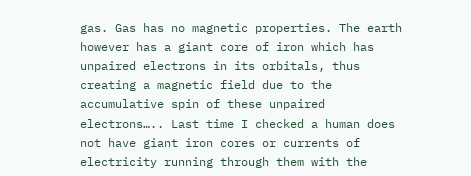gas. Gas has no magnetic properties. The earth however has a giant core of iron which has unpaired electrons in its orbitals, thus creating a magnetic field due to the accumulative spin of these unpaired electrons….. Last time I checked a human does not have giant iron cores or currents of electricity running through them with the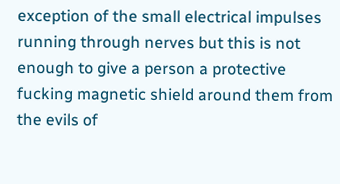exception of the small electrical impulses running through nerves but this is not enough to give a person a protective fucking magnetic shield around them from the evils of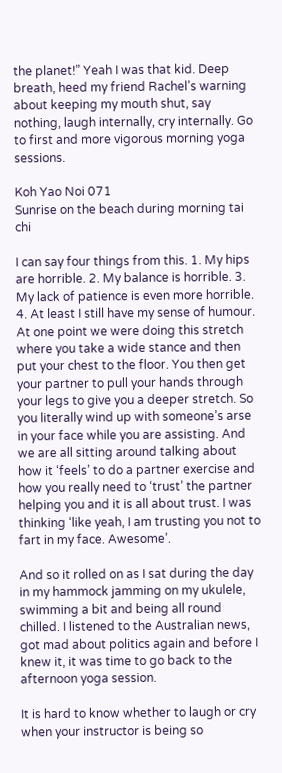the planet!” Yeah I was that kid. Deep breath, heed my friend Rachel’s warning about keeping my mouth shut, say nothing, laugh internally, cry internally. Go to first and more vigorous morning yoga sessions.

Koh Yao Noi 071
Sunrise on the beach during morning tai chi

I can say four things from this. 1. My hips are horrible. 2. My balance is horrible. 3. My lack of patience is even more horrible. 4. At least I still have my sense of humour.  At one point we were doing this stretch where you take a wide stance and then put your chest to the floor. You then get your partner to pull your hands through your legs to give you a deeper stretch. So you literally wind up with someone’s arse in your face while you are assisting. And we are all sitting around talking about how it ‘feels’ to do a partner exercise and how you really need to ‘trust’ the partner helping you and it is all about trust. I was thinking ‘like yeah, I am trusting you not to fart in my face. Awesome’.

And so it rolled on as I sat during the day in my hammock jamming on my ukulele, swimming a bit and being all round chilled. I listened to the Australian news, got mad about politics again and before I knew it, it was time to go back to the afternoon yoga session.

It is hard to know whether to laugh or cry when your instructor is being so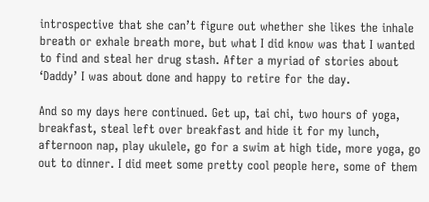introspective that she can’t figure out whether she likes the inhale breath or exhale breath more, but what I did know was that I wanted to find and steal her drug stash. After a myriad of stories about ‘Daddy’ I was about done and happy to retire for the day.

And so my days here continued. Get up, tai chi, two hours of yoga, breakfast, steal left over breakfast and hide it for my lunch, afternoon nap, play ukulele, go for a swim at high tide, more yoga, go out to dinner. I did meet some pretty cool people here, some of them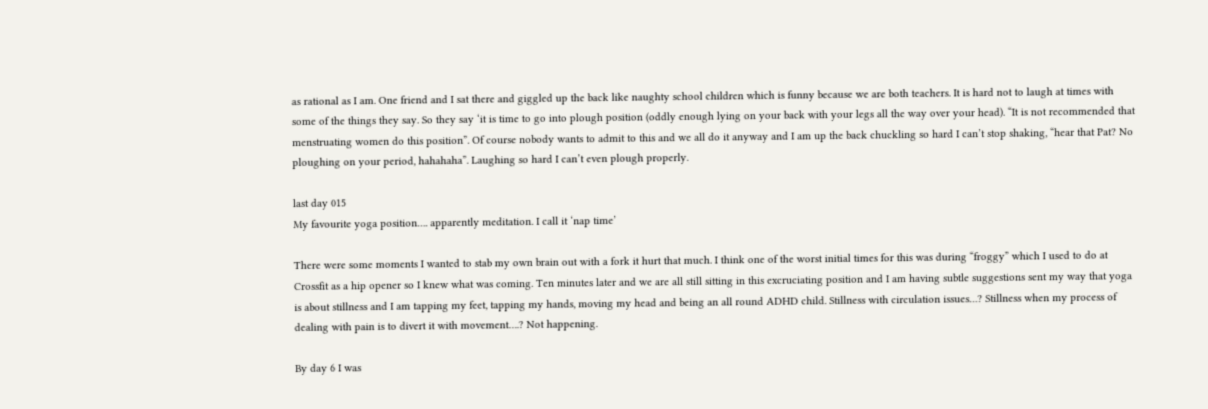as rational as I am. One friend and I sat there and giggled up the back like naughty school children which is funny because we are both teachers. It is hard not to laugh at times with some of the things they say. So they say ‘it is time to go into plough position (oddly enough lying on your back with your legs all the way over your head). “It is not recommended that menstruating women do this position”. Of course nobody wants to admit to this and we all do it anyway and I am up the back chuckling so hard I can’t stop shaking, “hear that Pat? No ploughing on your period, hahahaha”. Laughing so hard I can’t even plough properly.

last day 015
My favourite yoga position…. apparently meditation. I call it ‘nap time’

There were some moments I wanted to stab my own brain out with a fork it hurt that much. I think one of the worst initial times for this was during “froggy” which I used to do at Crossfit as a hip opener so I knew what was coming. Ten minutes later and we are all still sitting in this excruciating position and I am having subtle suggestions sent my way that yoga is about stillness and I am tapping my feet, tapping my hands, moving my head and being an all round ADHD child. Stillness with circulation issues…? Stillness when my process of dealing with pain is to divert it with movement….? Not happening.

By day 6 I was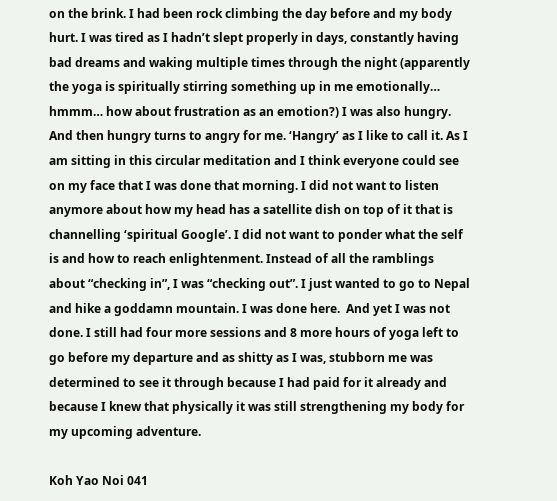on the brink. I had been rock climbing the day before and my body hurt. I was tired as I hadn’t slept properly in days, constantly having bad dreams and waking multiple times through the night (apparently the yoga is spiritually stirring something up in me emotionally… hmmm… how about frustration as an emotion?) I was also hungry. And then hungry turns to angry for me. ‘Hangry’ as I like to call it. As I am sitting in this circular meditation and I think everyone could see on my face that I was done that morning. I did not want to listen anymore about how my head has a satellite dish on top of it that is channelling ‘spiritual Google’. I did not want to ponder what the self is and how to reach enlightenment. Instead of all the ramblings about “checking in”, I was “checking out”. I just wanted to go to Nepal and hike a goddamn mountain. I was done here.  And yet I was not done. I still had four more sessions and 8 more hours of yoga left to go before my departure and as shitty as I was, stubborn me was determined to see it through because I had paid for it already and because I knew that physically it was still strengthening my body for my upcoming adventure.

Koh Yao Noi 041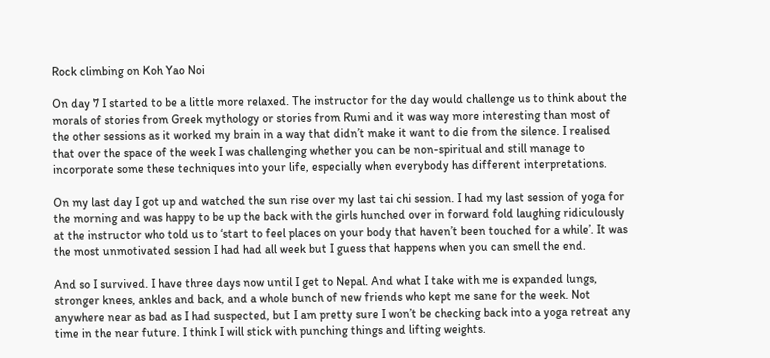Rock climbing on Koh Yao Noi

On day 7 I started to be a little more relaxed. The instructor for the day would challenge us to think about the morals of stories from Greek mythology or stories from Rumi and it was way more interesting than most of the other sessions as it worked my brain in a way that didn’t make it want to die from the silence. I realised that over the space of the week I was challenging whether you can be non-spiritual and still manage to incorporate some these techniques into your life, especially when everybody has different interpretations.

On my last day I got up and watched the sun rise over my last tai chi session. I had my last session of yoga for the morning and was happy to be up the back with the girls hunched over in forward fold laughing ridiculously at the instructor who told us to ‘start to feel places on your body that haven’t been touched for a while’. It was the most unmotivated session I had had all week but I guess that happens when you can smell the end.

And so I survived. I have three days now until I get to Nepal. And what I take with me is expanded lungs, stronger knees, ankles and back, and a whole bunch of new friends who kept me sane for the week. Not anywhere near as bad as I had suspected, but I am pretty sure I won’t be checking back into a yoga retreat any time in the near future. I think I will stick with punching things and lifting weights.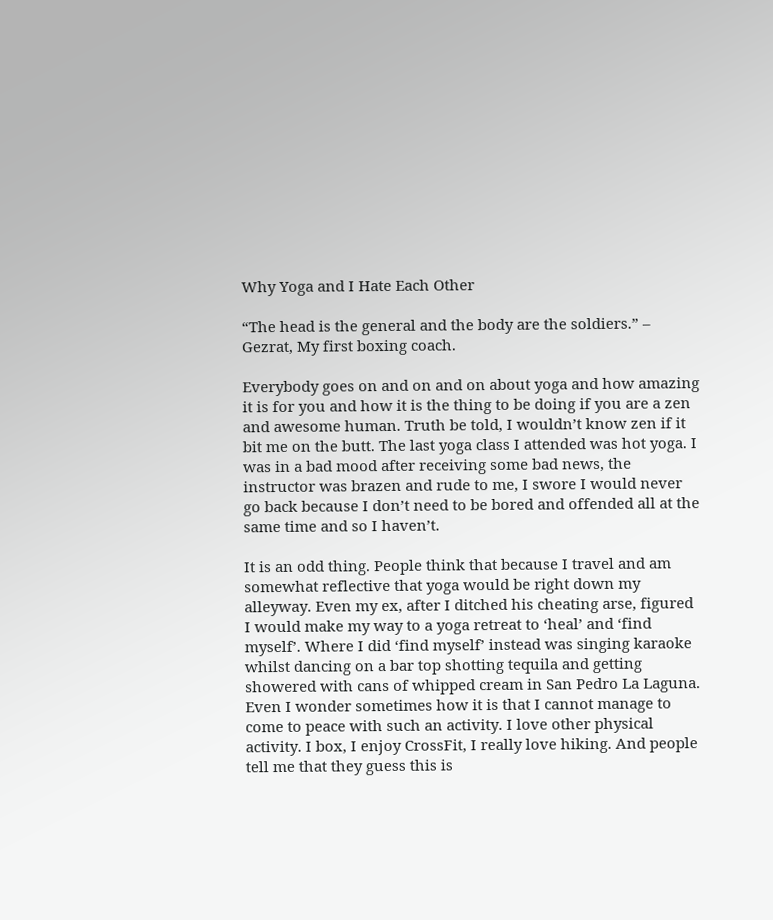Why Yoga and I Hate Each Other

“The head is the general and the body are the soldiers.” – Gezrat, My first boxing coach.

Everybody goes on and on and on about yoga and how amazing it is for you and how it is the thing to be doing if you are a zen and awesome human. Truth be told, I wouldn’t know zen if it bit me on the butt. The last yoga class I attended was hot yoga. I was in a bad mood after receiving some bad news, the instructor was brazen and rude to me, I swore I would never go back because I don’t need to be bored and offended all at the same time and so I haven’t.

It is an odd thing. People think that because I travel and am somewhat reflective that yoga would be right down my alleyway. Even my ex, after I ditched his cheating arse, figured I would make my way to a yoga retreat to ‘heal’ and ‘find myself’. Where I did ‘find myself’ instead was singing karaoke whilst dancing on a bar top shotting tequila and getting showered with cans of whipped cream in San Pedro La Laguna.  Even I wonder sometimes how it is that I cannot manage to come to peace with such an activity. I love other physical activity. I box, I enjoy CrossFit, I really love hiking. And people tell me that they guess this is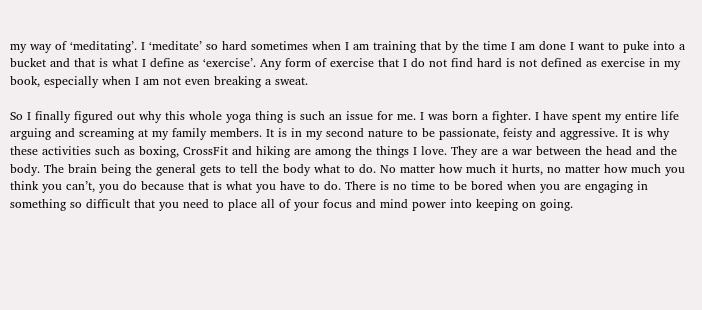my way of ‘meditating’. I ‘meditate’ so hard sometimes when I am training that by the time I am done I want to puke into a bucket and that is what I define as ‘exercise’. Any form of exercise that I do not find hard is not defined as exercise in my book, especially when I am not even breaking a sweat.

So I finally figured out why this whole yoga thing is such an issue for me. I was born a fighter. I have spent my entire life arguing and screaming at my family members. It is in my second nature to be passionate, feisty and aggressive. It is why these activities such as boxing, CrossFit and hiking are among the things I love. They are a war between the head and the body. The brain being the general gets to tell the body what to do. No matter how much it hurts, no matter how much you think you can’t, you do because that is what you have to do. There is no time to be bored when you are engaging in something so difficult that you need to place all of your focus and mind power into keeping on going.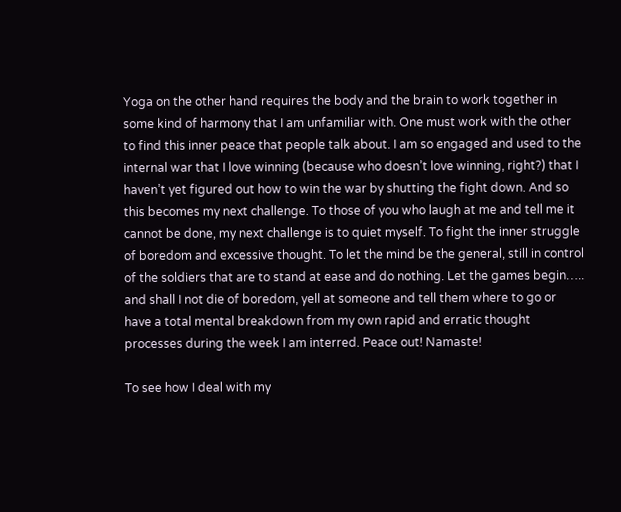Yoga on the other hand requires the body and the brain to work together in some kind of harmony that I am unfamiliar with. One must work with the other to find this inner peace that people talk about. I am so engaged and used to the internal war that I love winning (because who doesn’t love winning, right?) that I haven’t yet figured out how to win the war by shutting the fight down. And so this becomes my next challenge. To those of you who laugh at me and tell me it cannot be done, my next challenge is to quiet myself. To fight the inner struggle of boredom and excessive thought. To let the mind be the general, still in control of the soldiers that are to stand at ease and do nothing. Let the games begin….. and shall I not die of boredom, yell at someone and tell them where to go or have a total mental breakdown from my own rapid and erratic thought processes during the week I am interred. Peace out! Namaste!

To see how I deal with my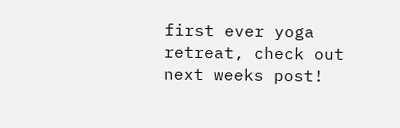first ever yoga retreat, check out next weeks post!